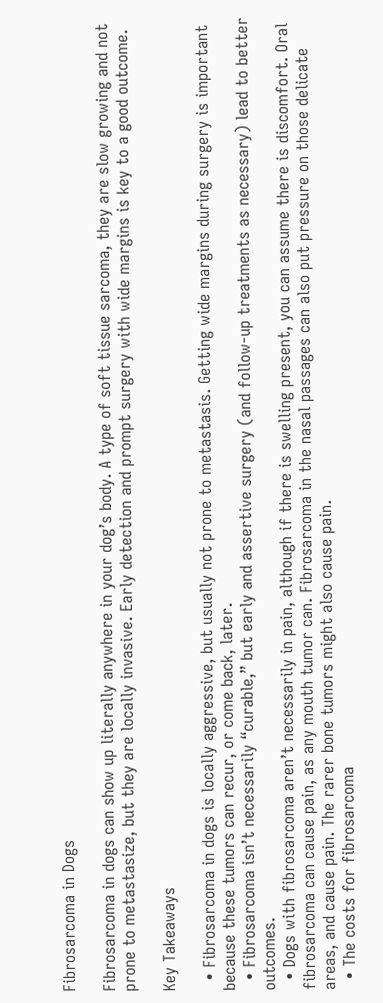Fibrosarcoma in Dogs

Fibrosarcoma in dogs can show up literally anywhere in your dog’s body. A type of soft tissue sarcoma, they are slow growing and not prone to metastasize, but they are locally invasive. Early detection and prompt surgery with wide margins is key to a good outcome.

Key Takeaways

  • Fibrosarcoma in dogs is locally aggressive, but usually not prone to metastasis. Getting wide margins during surgery is important because these tumors can recur, or come back, later.
  • Fibrosarcoma isn’t necessarily “curable,” but early and assertive surgery (and follow-up treatments as necessary) lead to better outcomes.
  • Dogs with fibrosarcoma aren’t necessarily in pain, although if there is swelling present, you can assume there is discomfort. Oral fibrosarcoma can cause pain, as any mouth tumor can. Fibrosarcoma in the nasal passages can also put pressure on those delicate areas, and cause pain. The rarer bone tumors might also cause pain.
  • The costs for fibrosarcoma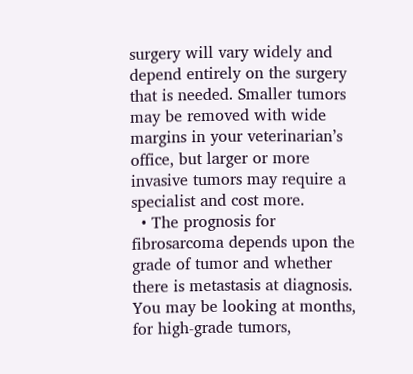surgery will vary widely and depend entirely on the surgery that is needed. Smaller tumors may be removed with wide margins in your veterinarian’s office, but larger or more invasive tumors may require a specialist and cost more.
  • The prognosis for fibrosarcoma depends upon the grade of tumor and whether there is metastasis at diagnosis. You may be looking at months, for high-grade tumors,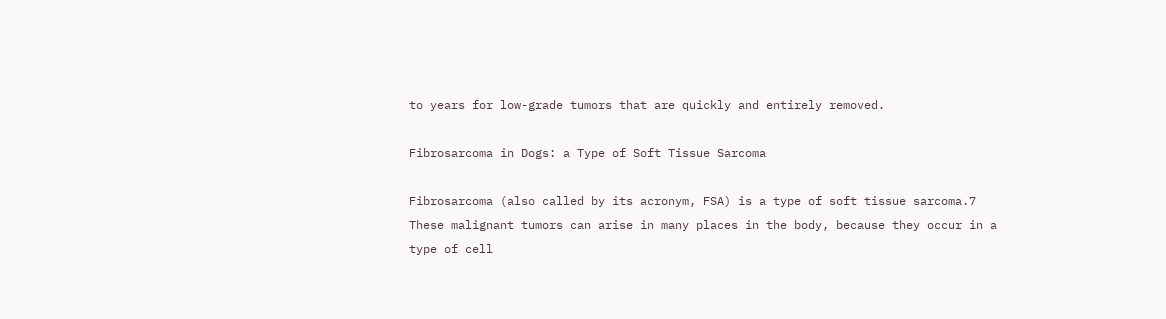to years for low-grade tumors that are quickly and entirely removed.

Fibrosarcoma in Dogs: a Type of Soft Tissue Sarcoma

Fibrosarcoma (also called by its acronym, FSA) is a type of soft tissue sarcoma.7 These malignant tumors can arise in many places in the body, because they occur in a type of cell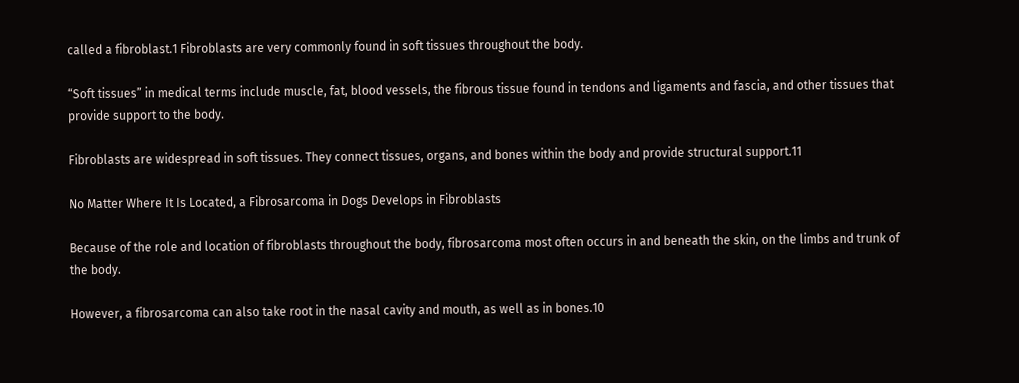called a fibroblast.1 Fibroblasts are very commonly found in soft tissues throughout the body.

“Soft tissues” in medical terms include muscle, fat, blood vessels, the fibrous tissue found in tendons and ligaments and fascia, and other tissues that provide support to the body.

Fibroblasts are widespread in soft tissues. They connect tissues, organs, and bones within the body and provide structural support.11

No Matter Where It Is Located, a Fibrosarcoma in Dogs Develops in Fibroblasts

Because of the role and location of fibroblasts throughout the body, fibrosarcoma most often occurs in and beneath the skin, on the limbs and trunk of the body.

However, a fibrosarcoma can also take root in the nasal cavity and mouth, as well as in bones.10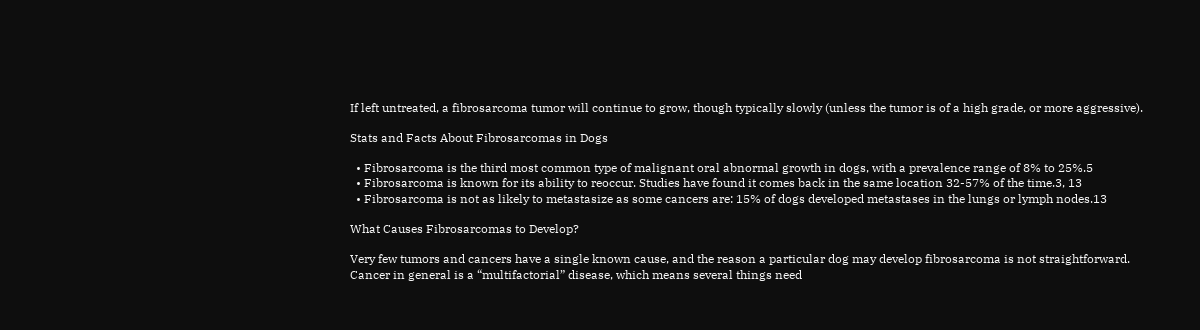If left untreated, a fibrosarcoma tumor will continue to grow, though typically slowly (unless the tumor is of a high grade, or more aggressive).

Stats and Facts About Fibrosarcomas in Dogs

  • Fibrosarcoma is the third most common type of malignant oral abnormal growth in dogs, with a prevalence range of 8% to 25%.5
  • Fibrosarcoma is known for its ability to reoccur. Studies have found it comes back in the same location 32-57% of the time.3, 13
  • Fibrosarcoma is not as likely to metastasize as some cancers are: 15% of dogs developed metastases in the lungs or lymph nodes.13

What Causes Fibrosarcomas to Develop?

Very few tumors and cancers have a single known cause, and the reason a particular dog may develop fibrosarcoma is not straightforward. Cancer in general is a “multifactorial” disease, which means several things need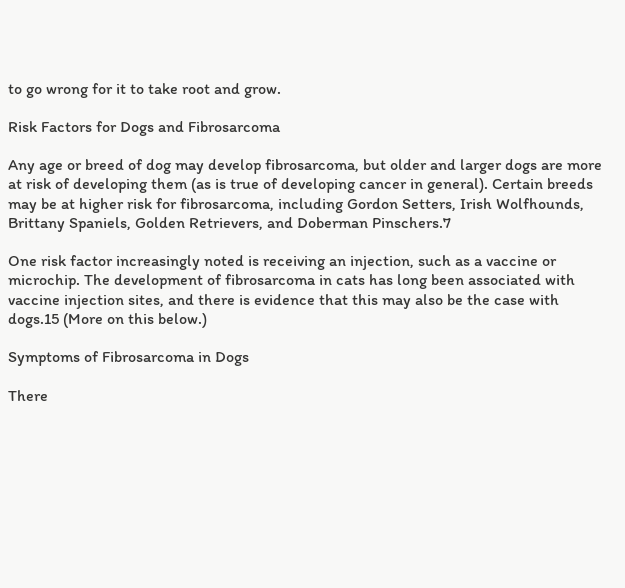to go wrong for it to take root and grow.

Risk Factors for Dogs and Fibrosarcoma

Any age or breed of dog may develop fibrosarcoma, but older and larger dogs are more at risk of developing them (as is true of developing cancer in general). Certain breeds may be at higher risk for fibrosarcoma, including Gordon Setters, Irish Wolfhounds, Brittany Spaniels, Golden Retrievers, and Doberman Pinschers.7

One risk factor increasingly noted is receiving an injection, such as a vaccine or microchip. The development of fibrosarcoma in cats has long been associated with vaccine injection sites, and there is evidence that this may also be the case with dogs.15 (More on this below.)

Symptoms of Fibrosarcoma in Dogs

There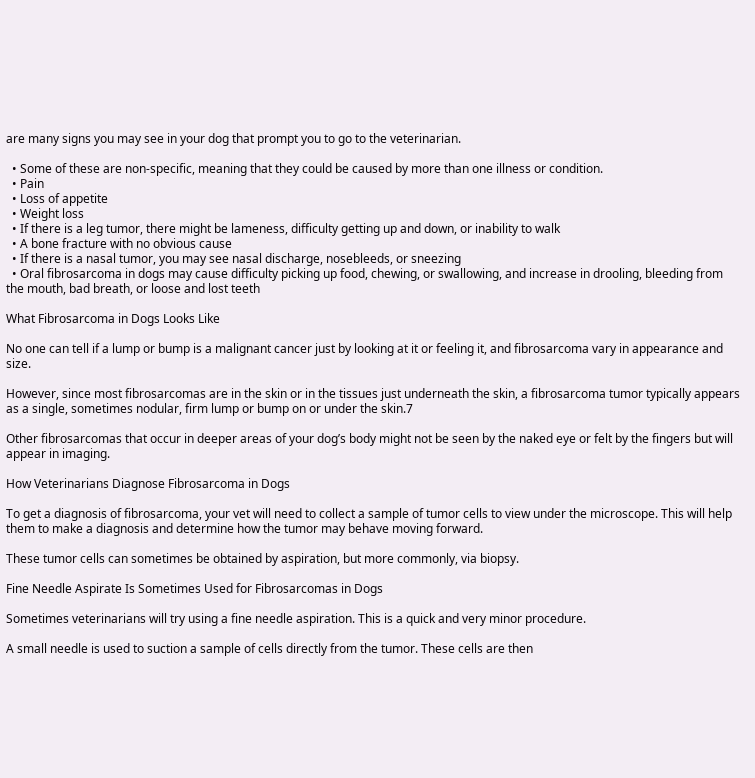are many signs you may see in your dog that prompt you to go to the veterinarian.

  • Some of these are non-specific, meaning that they could be caused by more than one illness or condition.
  • Pain
  • Loss of appetite
  • Weight loss
  • If there is a leg tumor, there might be lameness, difficulty getting up and down, or inability to walk
  • A bone fracture with no obvious cause
  • If there is a nasal tumor, you may see nasal discharge, nosebleeds, or sneezing
  • Oral fibrosarcoma in dogs may cause difficulty picking up food, chewing, or swallowing, and increase in drooling, bleeding from the mouth, bad breath, or loose and lost teeth

What Fibrosarcoma in Dogs Looks Like

No one can tell if a lump or bump is a malignant cancer just by looking at it or feeling it, and fibrosarcoma vary in appearance and size.

However, since most fibrosarcomas are in the skin or in the tissues just underneath the skin, a fibrosarcoma tumor typically appears as a single, sometimes nodular, firm lump or bump on or under the skin.7

Other fibrosarcomas that occur in deeper areas of your dog’s body might not be seen by the naked eye or felt by the fingers but will appear in imaging.

How Veterinarians Diagnose Fibrosarcoma in Dogs

To get a diagnosis of fibrosarcoma, your vet will need to collect a sample of tumor cells to view under the microscope. This will help them to make a diagnosis and determine how the tumor may behave moving forward.

These tumor cells can sometimes be obtained by aspiration, but more commonly, via biopsy.

Fine Needle Aspirate Is Sometimes Used for Fibrosarcomas in Dogs

Sometimes veterinarians will try using a fine needle aspiration. This is a quick and very minor procedure.

A small needle is used to suction a sample of cells directly from the tumor. These cells are then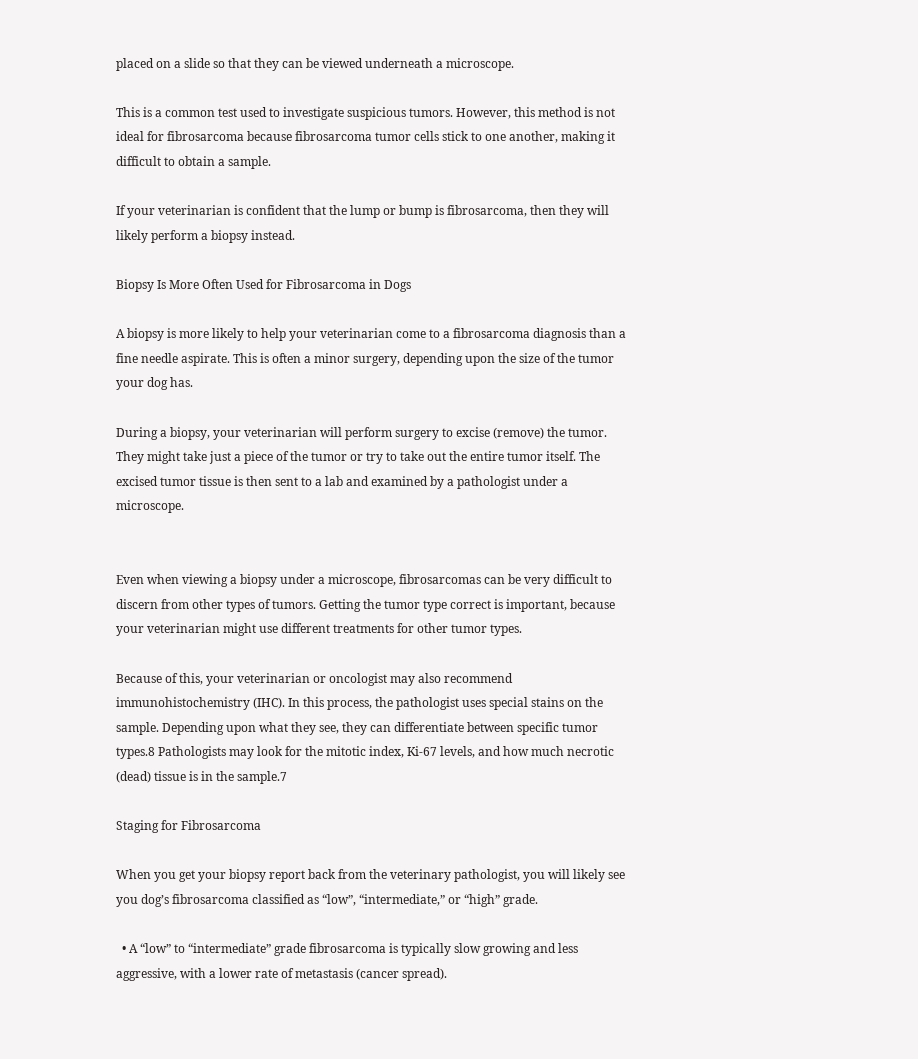placed on a slide so that they can be viewed underneath a microscope.

This is a common test used to investigate suspicious tumors. However, this method is not ideal for fibrosarcoma because fibrosarcoma tumor cells stick to one another, making it difficult to obtain a sample.

If your veterinarian is confident that the lump or bump is fibrosarcoma, then they will likely perform a biopsy instead.

Biopsy Is More Often Used for Fibrosarcoma in Dogs

A biopsy is more likely to help your veterinarian come to a fibrosarcoma diagnosis than a fine needle aspirate. This is often a minor surgery, depending upon the size of the tumor your dog has.

During a biopsy, your veterinarian will perform surgery to excise (remove) the tumor. They might take just a piece of the tumor or try to take out the entire tumor itself. The excised tumor tissue is then sent to a lab and examined by a pathologist under a microscope.


Even when viewing a biopsy under a microscope, fibrosarcomas can be very difficult to discern from other types of tumors. Getting the tumor type correct is important, because your veterinarian might use different treatments for other tumor types.

Because of this, your veterinarian or oncologist may also recommend immunohistochemistry (IHC). In this process, the pathologist uses special stains on the sample. Depending upon what they see, they can differentiate between specific tumor types.8 Pathologists may look for the mitotic index, Ki-67 levels, and how much necrotic (dead) tissue is in the sample.7

Staging for Fibrosarcoma

When you get your biopsy report back from the veterinary pathologist, you will likely see you dog’s fibrosarcoma classified as “low”, “intermediate,” or “high” grade.

  • A “low” to “intermediate” grade fibrosarcoma is typically slow growing and less aggressive, with a lower rate of metastasis (cancer spread).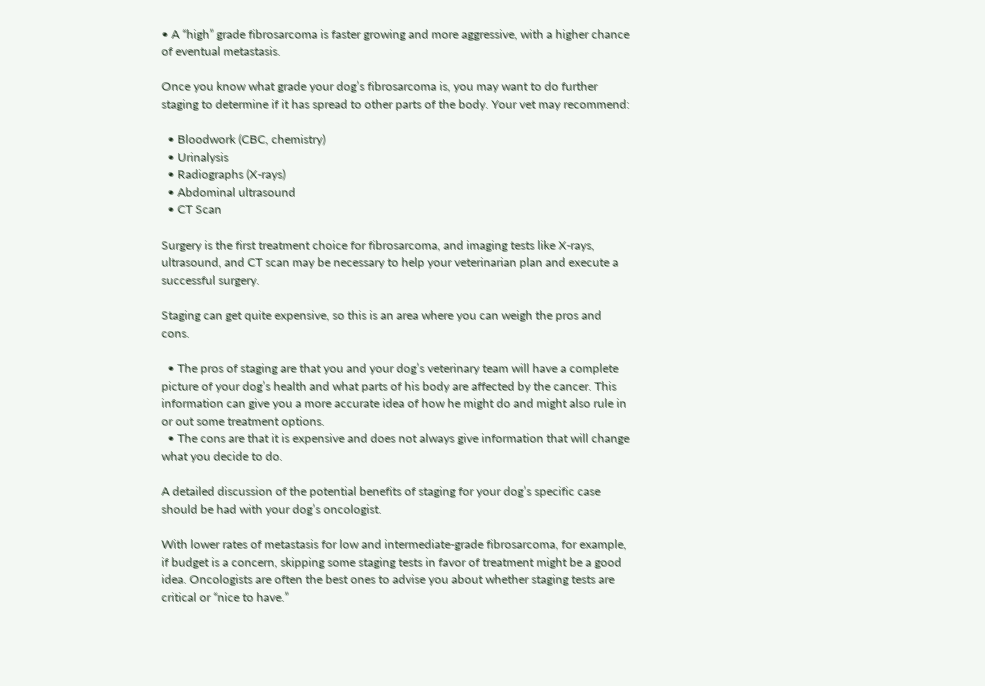• A “high” grade fibrosarcoma is faster growing and more aggressive, with a higher chance of eventual metastasis.

Once you know what grade your dog’s fibrosarcoma is, you may want to do further staging to determine if it has spread to other parts of the body. Your vet may recommend:

  • Bloodwork (CBC, chemistry)
  • Urinalysis
  • Radiographs (X-rays)
  • Abdominal ultrasound
  • CT Scan

Surgery is the first treatment choice for fibrosarcoma, and imaging tests like X-rays, ultrasound, and CT scan may be necessary to help your veterinarian plan and execute a successful surgery.

Staging can get quite expensive, so this is an area where you can weigh the pros and cons.

  • The pros of staging are that you and your dog’s veterinary team will have a complete picture of your dog’s health and what parts of his body are affected by the cancer. This information can give you a more accurate idea of how he might do and might also rule in or out some treatment options.
  • The cons are that it is expensive and does not always give information that will change what you decide to do.

A detailed discussion of the potential benefits of staging for your dog’s specific case should be had with your dog’s oncologist.

With lower rates of metastasis for low and intermediate-grade fibrosarcoma, for example, if budget is a concern, skipping some staging tests in favor of treatment might be a good idea. Oncologists are often the best ones to advise you about whether staging tests are critical or “nice to have.”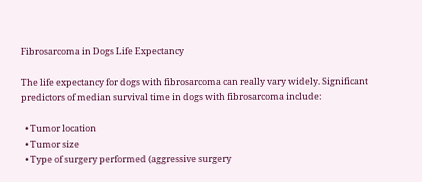Fibrosarcoma in Dogs Life Expectancy

The life expectancy for dogs with fibrosarcoma can really vary widely. Significant predictors of median survival time in dogs with fibrosarcoma include:

  • Tumor location
  • Tumor size
  • Type of surgery performed (aggressive surgery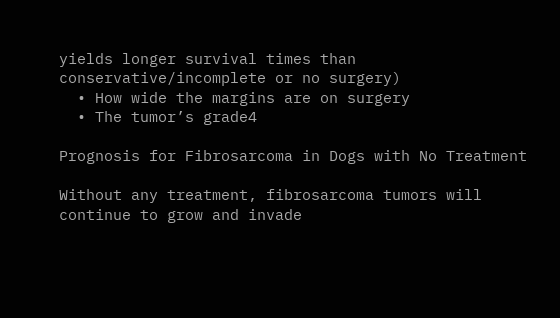yields longer survival times than conservative/incomplete or no surgery)
  • How wide the margins are on surgery
  • The tumor’s grade4

Prognosis for Fibrosarcoma in Dogs with No Treatment

Without any treatment, fibrosarcoma tumors will continue to grow and invade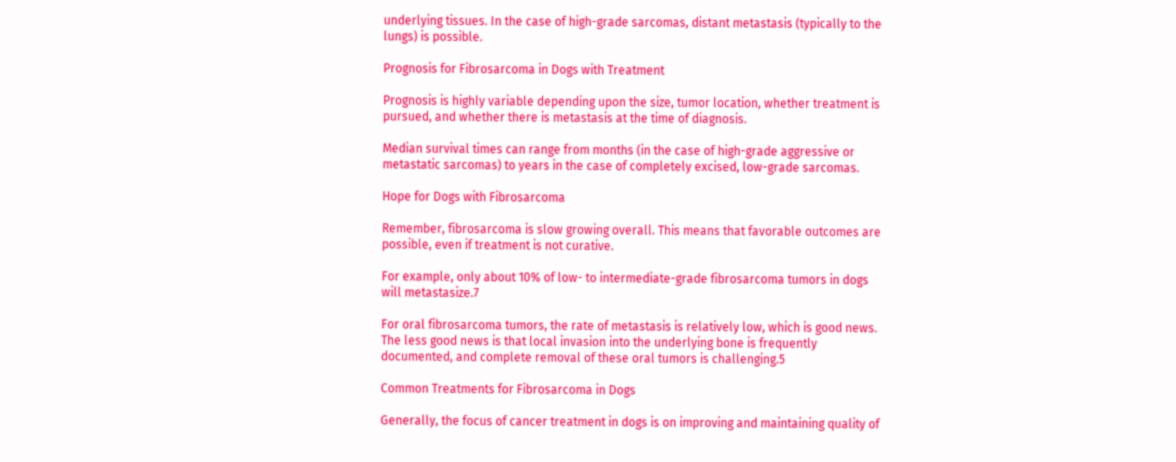underlying tissues. In the case of high-grade sarcomas, distant metastasis (typically to the lungs) is possible.

Prognosis for Fibrosarcoma in Dogs with Treatment

Prognosis is highly variable depending upon the size, tumor location, whether treatment is pursued, and whether there is metastasis at the time of diagnosis.

Median survival times can range from months (in the case of high-grade aggressive or metastatic sarcomas) to years in the case of completely excised, low-grade sarcomas.

Hope for Dogs with Fibrosarcoma

Remember, fibrosarcoma is slow growing overall. This means that favorable outcomes are possible, even if treatment is not curative.

For example, only about 10% of low- to intermediate-grade fibrosarcoma tumors in dogs will metastasize.7

For oral fibrosarcoma tumors, the rate of metastasis is relatively low, which is good news. The less good news is that local invasion into the underlying bone is frequently documented, and complete removal of these oral tumors is challenging.5

Common Treatments for Fibrosarcoma in Dogs

Generally, the focus of cancer treatment in dogs is on improving and maintaining quality of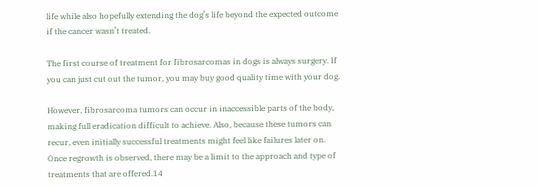life while also hopefully extending the dog’s life beyond the expected outcome if the cancer wasn’t treated.

The first course of treatment for fibrosarcomas in dogs is always surgery. If you can just cut out the tumor, you may buy good quality time with your dog.

However, fibrosarcoma tumors can occur in inaccessible parts of the body, making full eradication difficult to achieve. Also, because these tumors can recur, even initially successful treatments might feel like failures later on. Once regrowth is observed, there may be a limit to the approach and type of treatments that are offered.14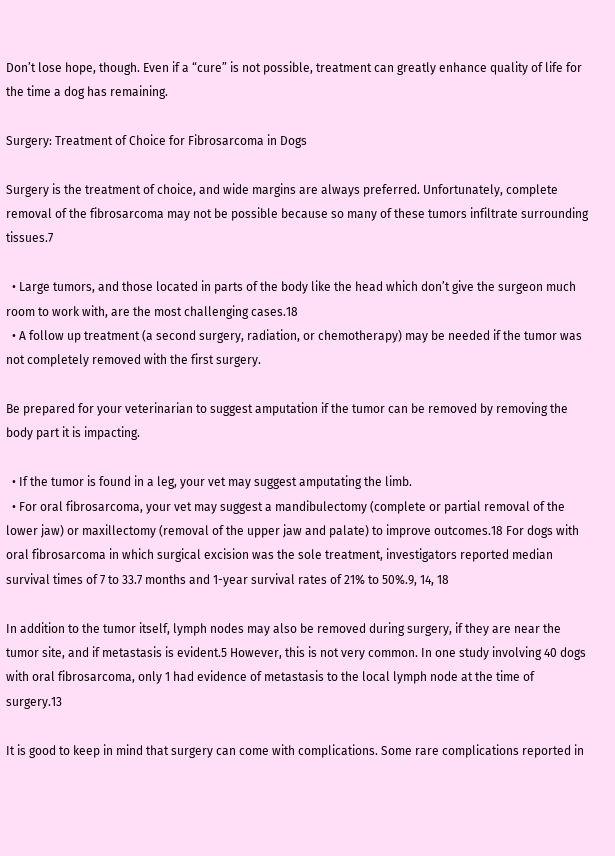Don’t lose hope, though. Even if a “cure” is not possible, treatment can greatly enhance quality of life for the time a dog has remaining.

Surgery: Treatment of Choice for Fibrosarcoma in Dogs

Surgery is the treatment of choice, and wide margins are always preferred. Unfortunately, complete removal of the fibrosarcoma may not be possible because so many of these tumors infiltrate surrounding tissues.7

  • Large tumors, and those located in parts of the body like the head which don’t give the surgeon much room to work with, are the most challenging cases.18
  • A follow up treatment (a second surgery, radiation, or chemotherapy) may be needed if the tumor was not completely removed with the first surgery.

Be prepared for your veterinarian to suggest amputation if the tumor can be removed by removing the body part it is impacting.

  • If the tumor is found in a leg, your vet may suggest amputating the limb.
  • For oral fibrosarcoma, your vet may suggest a mandibulectomy (complete or partial removal of the lower jaw) or maxillectomy (removal of the upper jaw and palate) to improve outcomes.18 For dogs with oral fibrosarcoma in which surgical excision was the sole treatment, investigators reported median survival times of 7 to 33.7 months and 1-year survival rates of 21% to 50%.9, 14, 18

In addition to the tumor itself, lymph nodes may also be removed during surgery, if they are near the tumor site, and if metastasis is evident.5 However, this is not very common. In one study involving 40 dogs with oral fibrosarcoma, only 1 had evidence of metastasis to the local lymph node at the time of surgery.13

It is good to keep in mind that surgery can come with complications. Some rare complications reported in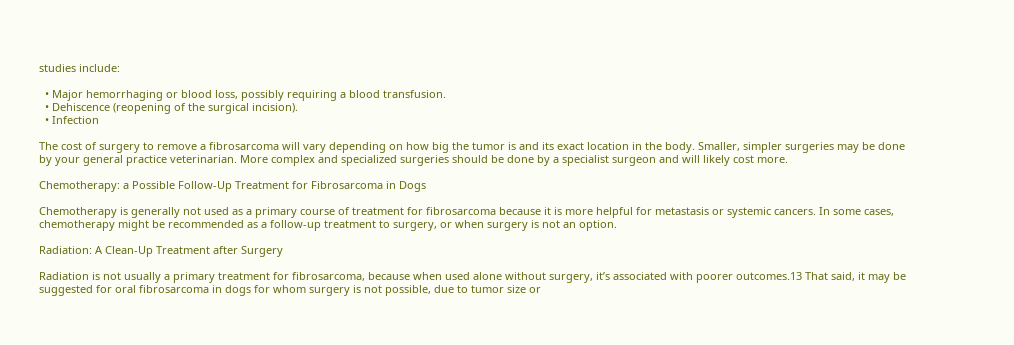studies include:

  • Major hemorrhaging or blood loss, possibly requiring a blood transfusion.
  • Dehiscence (reopening of the surgical incision).
  • Infection

The cost of surgery to remove a fibrosarcoma will vary depending on how big the tumor is and its exact location in the body. Smaller, simpler surgeries may be done by your general practice veterinarian. More complex and specialized surgeries should be done by a specialist surgeon and will likely cost more.

Chemotherapy: a Possible Follow-Up Treatment for Fibrosarcoma in Dogs

Chemotherapy is generally not used as a primary course of treatment for fibrosarcoma because it is more helpful for metastasis or systemic cancers. In some cases, chemotherapy might be recommended as a follow-up treatment to surgery, or when surgery is not an option.

Radiation: A Clean-Up Treatment after Surgery

Radiation is not usually a primary treatment for fibrosarcoma, because when used alone without surgery, it’s associated with poorer outcomes.13 That said, it may be suggested for oral fibrosarcoma in dogs for whom surgery is not possible, due to tumor size or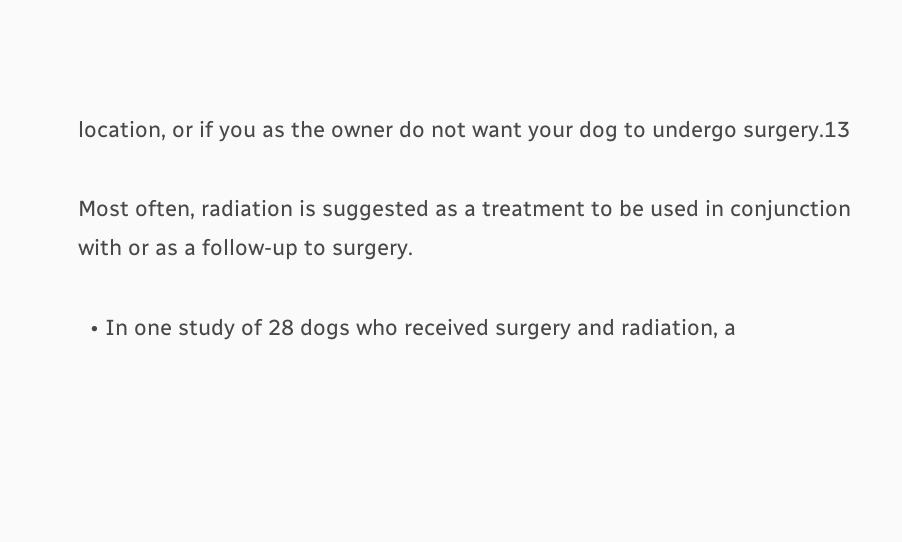location, or if you as the owner do not want your dog to undergo surgery.13

Most often, radiation is suggested as a treatment to be used in conjunction with or as a follow-up to surgery.

  • In one study of 28 dogs who received surgery and radiation, a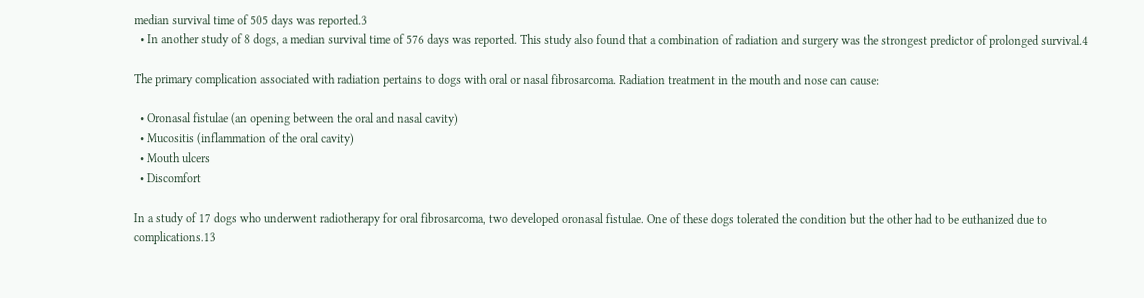median survival time of 505 days was reported.3
  • In another study of 8 dogs, a median survival time of 576 days was reported. This study also found that a combination of radiation and surgery was the strongest predictor of prolonged survival.4

The primary complication associated with radiation pertains to dogs with oral or nasal fibrosarcoma. Radiation treatment in the mouth and nose can cause:

  • Oronasal fistulae (an opening between the oral and nasal cavity)
  • Mucositis (inflammation of the oral cavity)
  • Mouth ulcers
  • Discomfort

In a study of 17 dogs who underwent radiotherapy for oral fibrosarcoma, two developed oronasal fistulae. One of these dogs tolerated the condition but the other had to be euthanized due to complications.13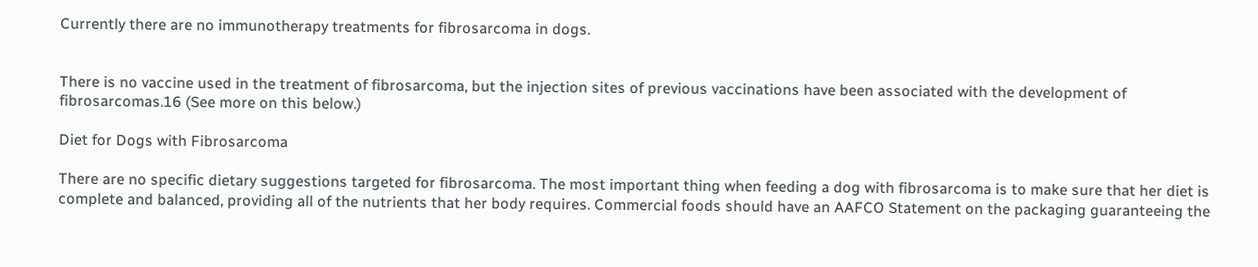Currently there are no immunotherapy treatments for fibrosarcoma in dogs.


There is no vaccine used in the treatment of fibrosarcoma, but the injection sites of previous vaccinations have been associated with the development of fibrosarcomas.16 (See more on this below.)

Diet for Dogs with Fibrosarcoma

There are no specific dietary suggestions targeted for fibrosarcoma. The most important thing when feeding a dog with fibrosarcoma is to make sure that her diet is complete and balanced, providing all of the nutrients that her body requires. Commercial foods should have an AAFCO Statement on the packaging guaranteeing the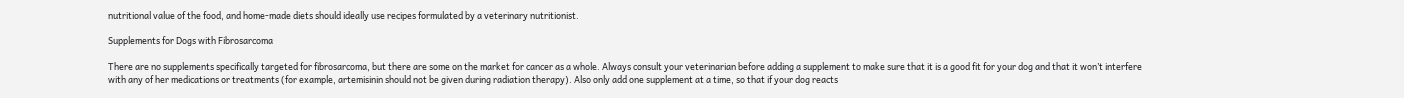nutritional value of the food, and home-made diets should ideally use recipes formulated by a veterinary nutritionist.

Supplements for Dogs with Fibrosarcoma

There are no supplements specifically targeted for fibrosarcoma, but there are some on the market for cancer as a whole. Always consult your veterinarian before adding a supplement to make sure that it is a good fit for your dog and that it won’t interfere with any of her medications or treatments (for example, artemisinin should not be given during radiation therapy). Also only add one supplement at a time, so that if your dog reacts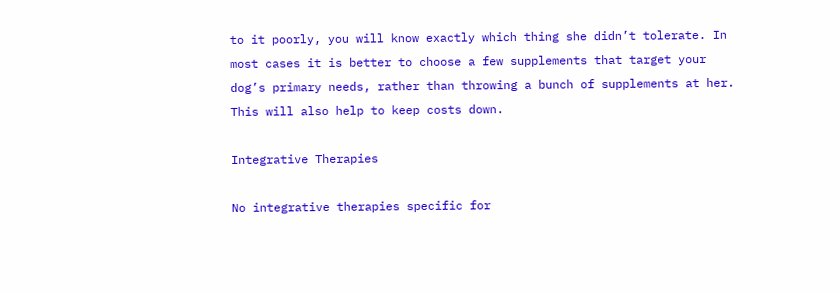to it poorly, you will know exactly which thing she didn’t tolerate. In most cases it is better to choose a few supplements that target your dog’s primary needs, rather than throwing a bunch of supplements at her. This will also help to keep costs down.

Integrative Therapies

No integrative therapies specific for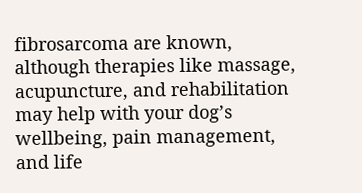fibrosarcoma are known, although therapies like massage, acupuncture, and rehabilitation may help with your dog’s wellbeing, pain management, and life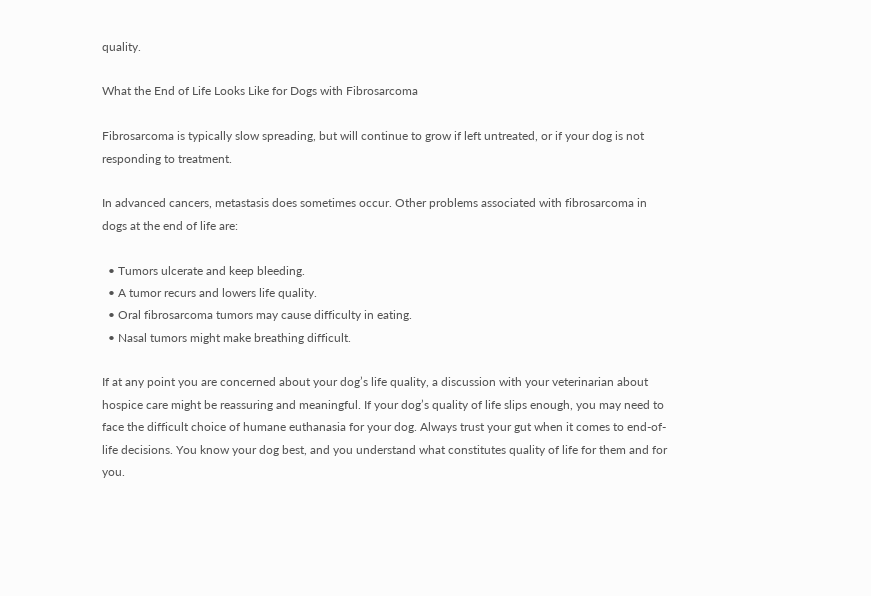quality.

What the End of Life Looks Like for Dogs with Fibrosarcoma

Fibrosarcoma is typically slow spreading, but will continue to grow if left untreated, or if your dog is not responding to treatment.

In advanced cancers, metastasis does sometimes occur. Other problems associated with fibrosarcoma in dogs at the end of life are:

  • Tumors ulcerate and keep bleeding.
  • A tumor recurs and lowers life quality.
  • Oral fibrosarcoma tumors may cause difficulty in eating.
  • Nasal tumors might make breathing difficult.

If at any point you are concerned about your dog’s life quality, a discussion with your veterinarian about hospice care might be reassuring and meaningful. If your dog’s quality of life slips enough, you may need to face the difficult choice of humane euthanasia for your dog. Always trust your gut when it comes to end-of-life decisions. You know your dog best, and you understand what constitutes quality of life for them and for you.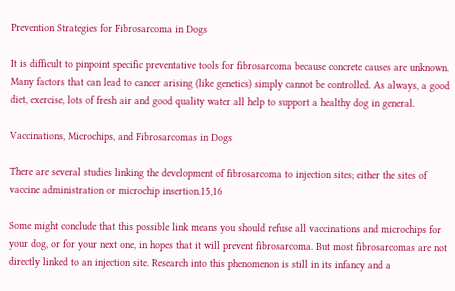Prevention Strategies for Fibrosarcoma in Dogs

It is difficult to pinpoint specific preventative tools for fibrosarcoma because concrete causes are unknown. Many factors that can lead to cancer arising (like genetics) simply cannot be controlled. As always, a good diet, exercise, lots of fresh air and good quality water all help to support a healthy dog in general.

Vaccinations, Microchips, and Fibrosarcomas in Dogs

There are several studies linking the development of fibrosarcoma to injection sites; either the sites of vaccine administration or microchip insertion.15,16

Some might conclude that this possible link means you should refuse all vaccinations and microchips for your dog, or for your next one, in hopes that it will prevent fibrosarcoma. But most fibrosarcomas are not directly linked to an injection site. Research into this phenomenon is still in its infancy and a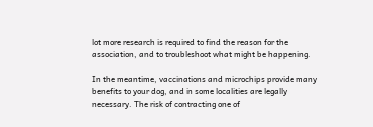lot more research is required to find the reason for the association, and to troubleshoot what might be happening.

In the meantime, vaccinations and microchips provide many benefits to your dog, and in some localities are legally necessary. The risk of contracting one of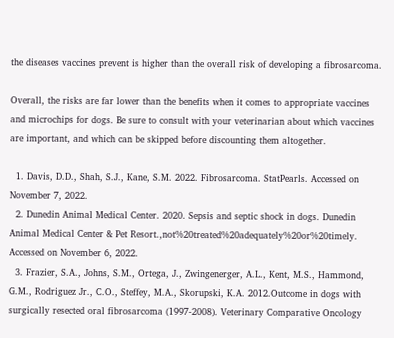the diseases vaccines prevent is higher than the overall risk of developing a fibrosarcoma.

Overall, the risks are far lower than the benefits when it comes to appropriate vaccines and microchips for dogs. Be sure to consult with your veterinarian about which vaccines are important, and which can be skipped before discounting them altogether.

  1. Davis, D.D., Shah, S.J., Kane, S.M. 2022. Fibrosarcoma. StatPearls. Accessed on November 7, 2022.
  2. Dunedin Animal Medical Center. 2020. Sepsis and septic shock in dogs. Dunedin Animal Medical Center & Pet Resort.,not%20treated%20adequately%20or%20timely. Accessed on November 6, 2022.
  3. Frazier, S.A., Johns, S.M., Ortega, J., Zwingenerger, A.L., Kent, M.S., Hammond, G.M., Rodriguez Jr., C.O., Steffey, M.A., Skorupski, K.A. 2012.Outcome in dogs with surgically resected oral fibrosarcoma (1997-2008). Veterinary Comparative Oncology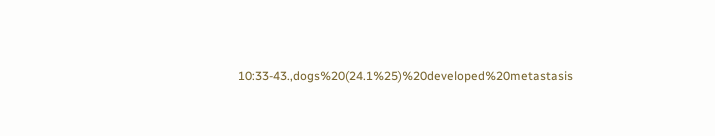10:33-43.,dogs%20(24.1%25)%20developed%20metastasis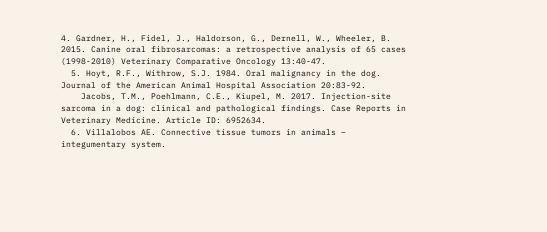4. Gardner, H., Fidel, J., Haldorson, G., Dernell, W., Wheeler, B. 2015. Canine oral fibrosarcomas: a retrospective analysis of 65 cases (1998-2010) Veterinary Comparative Oncology 13:40-47.
  5. Hoyt, R.F., Withrow, S.J. 1984. Oral malignancy in the dog. Journal of the American Animal Hospital Association 20:83-92.
    Jacobs, T.M., Poehlmann, C.E., Kiupel, M. 2017. Injection-site sarcoma in a dog: clinical and pathological findings. Case Reports in Veterinary Medicine. Article ID: 6952634.
  6. Villalobos AE. Connective tissue tumors in animals – integumentary system.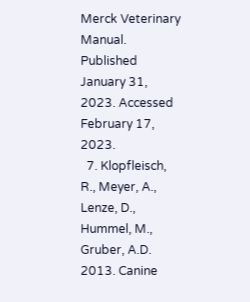Merck Veterinary Manual. Published January 31, 2023. Accessed February 17, 2023.
  7. Klopfleisch, R., Meyer, A., Lenze, D., Hummel, M., Gruber, A.D. 2013. Canine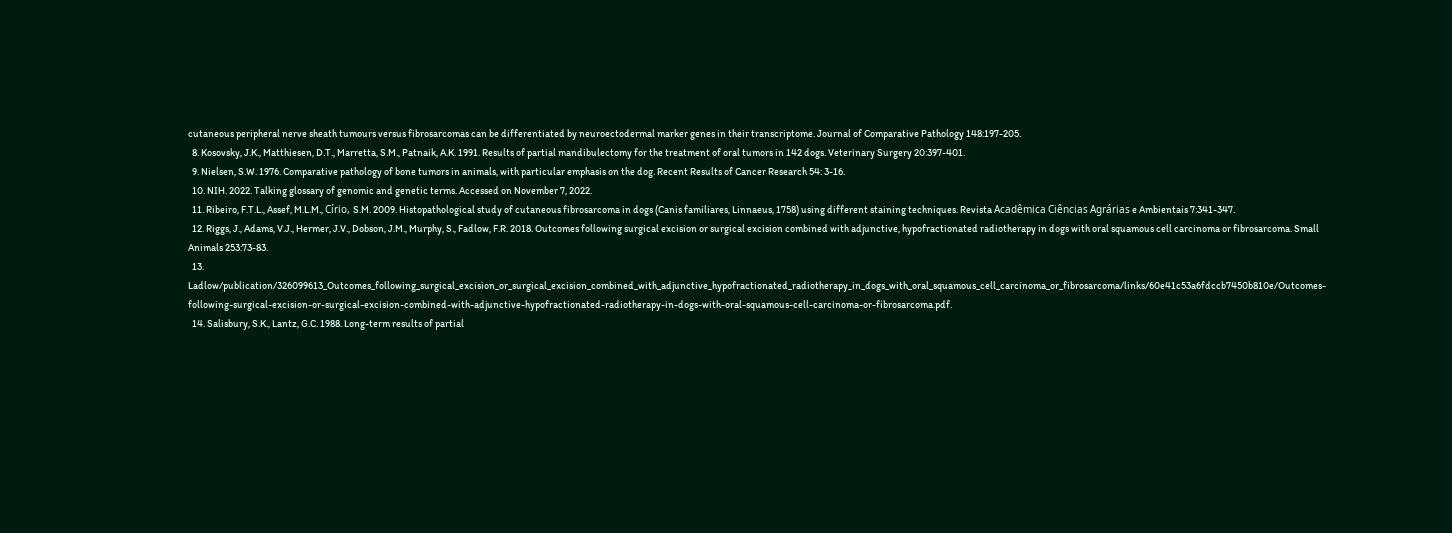cutaneous peripheral nerve sheath tumours versus fibrosarcomas can be differentiated by neuroectodermal marker genes in their transcriptome. Journal of Comparative Pathology 148:197-205.
  8. Kosovsky, J.K., Matthiesen, D.T., Marretta, S.M., Patnaik, A.K. 1991. Results of partial mandibulectomy for the treatment of oral tumors in 142 dogs. Veterinary Surgery 20:397-401.
  9. Nielsen, S.W. 1976. Comparative pathology of bone tumors in animals, with particular emphasis on the dog. Recent Results of Cancer Research 54: 3-16.
  10. NIH. 2022. Talking glossary of genomic and genetic terms. Accessed on November 7, 2022.
  11. Ribeiro, F.T.L., Assef, M.L.M., Círio, S.M. 2009. Histopathological study of cutaneous fibrosarcoma in dogs (Canis familiares, Linnaeus, 1758) using different staining techniques. Revista Acadêmica Ciências Agrárias e Ambientais 7:341-347.
  12. Riggs, J., Adams, V.J., Hermer, J.V., Dobson, J.M., Murphy, S., Fadlow, F.R. 2018. Outcomes following surgical excision or surgical excision combined with adjunctive, hypofractionated radiotherapy in dogs with oral squamous cell carcinoma or fibrosarcoma. Small Animals 253:73-83.
  13. Ladlow/publication/326099613_Outcomes_following_surgical_excision_or_surgical_excision_combined_with_adjunctive_hypofractionated_radiotherapy_in_dogs_with_oral_squamous_cell_carcinoma_or_fibrosarcoma/links/60e41c53a6fdccb7450b810e/Outcomes-following-surgical-excision-or-surgical-excision-combined-with-adjunctive-hypofractionated-radiotherapy-in-dogs-with-oral-squamous-cell-carcinoma-or-fibrosarcoma.pdf.
  14. Salisbury, S.K., Lantz, G.C. 1988. Long-term results of partial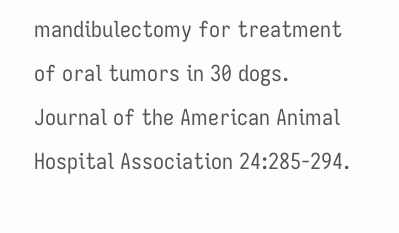mandibulectomy for treatment of oral tumors in 30 dogs. Journal of the American Animal Hospital Association 24:285-294.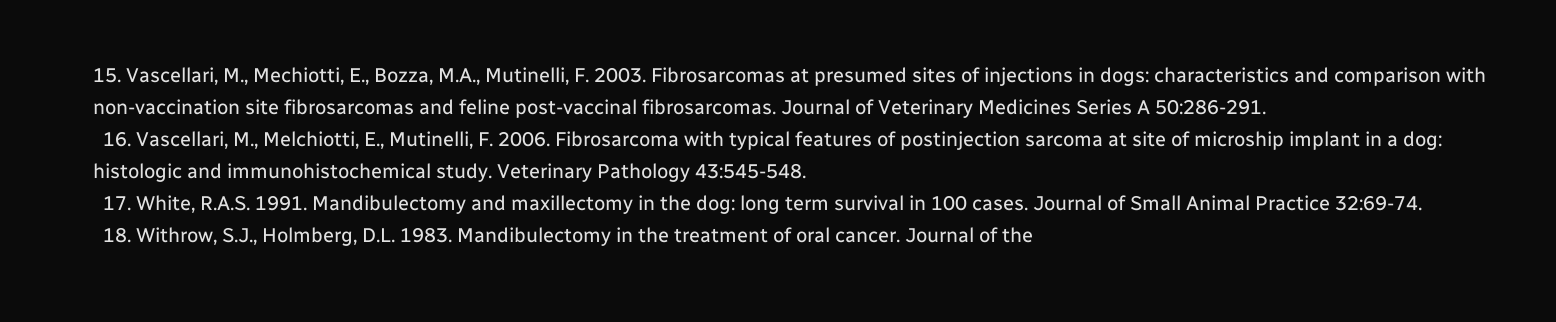15. Vascellari, M., Mechiotti, E., Bozza, M.A., Mutinelli, F. 2003. Fibrosarcomas at presumed sites of injections in dogs: characteristics and comparison with non-vaccination site fibrosarcomas and feline post-vaccinal fibrosarcomas. Journal of Veterinary Medicines Series A 50:286-291.
  16. Vascellari, M., Melchiotti, E., Mutinelli, F. 2006. Fibrosarcoma with typical features of postinjection sarcoma at site of microship implant in a dog: histologic and immunohistochemical study. Veterinary Pathology 43:545-548.
  17. White, R.A.S. 1991. Mandibulectomy and maxillectomy in the dog: long term survival in 100 cases. Journal of Small Animal Practice 32:69-74.
  18. Withrow, S.J., Holmberg, D.L. 1983. Mandibulectomy in the treatment of oral cancer. Journal of the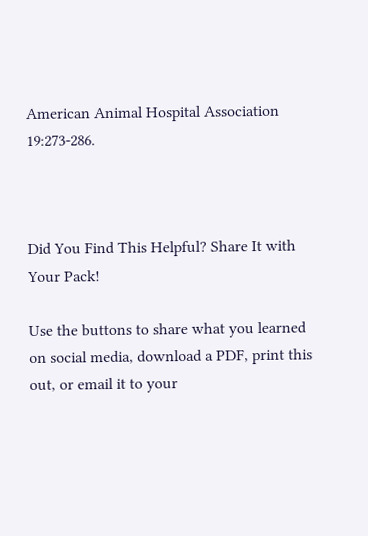American Animal Hospital Association 19:273-286.



Did You Find This Helpful? Share It with Your Pack!

Use the buttons to share what you learned on social media, download a PDF, print this out, or email it to your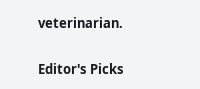veterinarian.


Editor's Picks